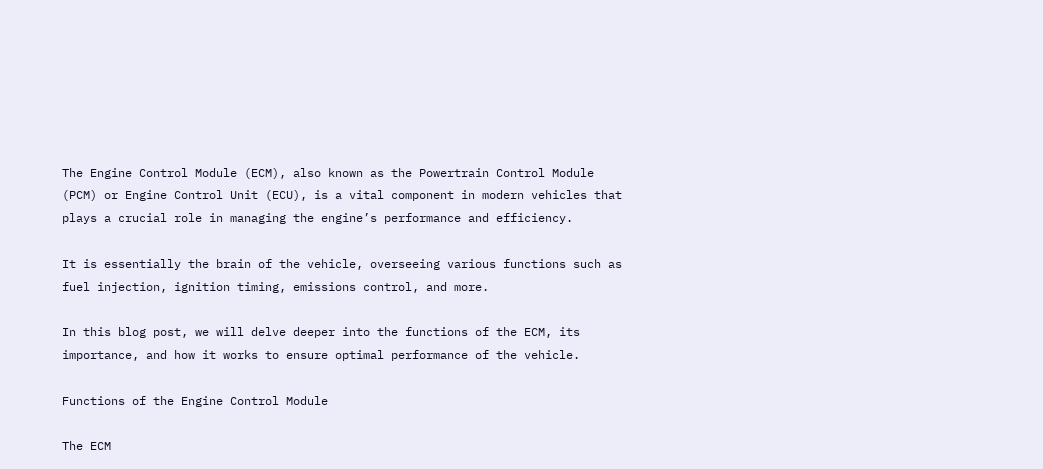The Engine Control Module (ECM), also known as the Powertrain Control Module (PCM) or Engine Control Unit (ECU), is a vital component in modern vehicles that plays a crucial role in managing the engine’s performance and efficiency.

It is essentially the brain of the vehicle, overseeing various functions such as fuel injection, ignition timing, emissions control, and more.

In this blog post, we will delve deeper into the functions of the ECM, its importance, and how it works to ensure optimal performance of the vehicle.

Functions of the Engine Control Module

The ECM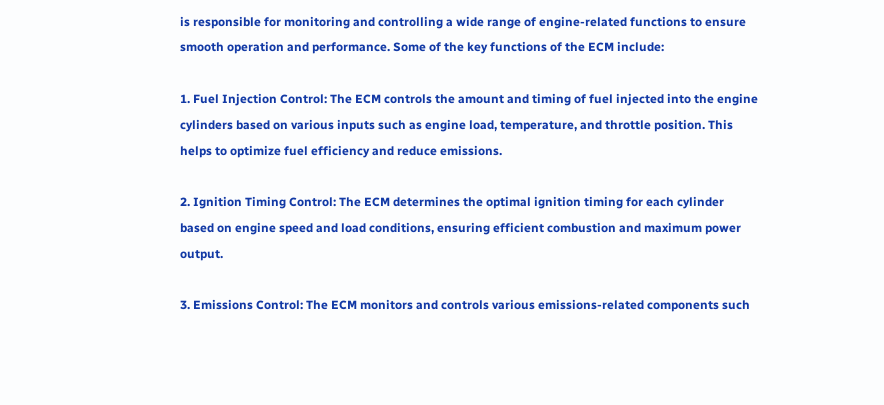is responsible for monitoring and controlling a wide range of engine-related functions to ensure smooth operation and performance. Some of the key functions of the ECM include:

1. Fuel Injection Control: The ECM controls the amount and timing of fuel injected into the engine cylinders based on various inputs such as engine load, temperature, and throttle position. This helps to optimize fuel efficiency and reduce emissions.

2. Ignition Timing Control: The ECM determines the optimal ignition timing for each cylinder based on engine speed and load conditions, ensuring efficient combustion and maximum power output.

3. Emissions Control: The ECM monitors and controls various emissions-related components such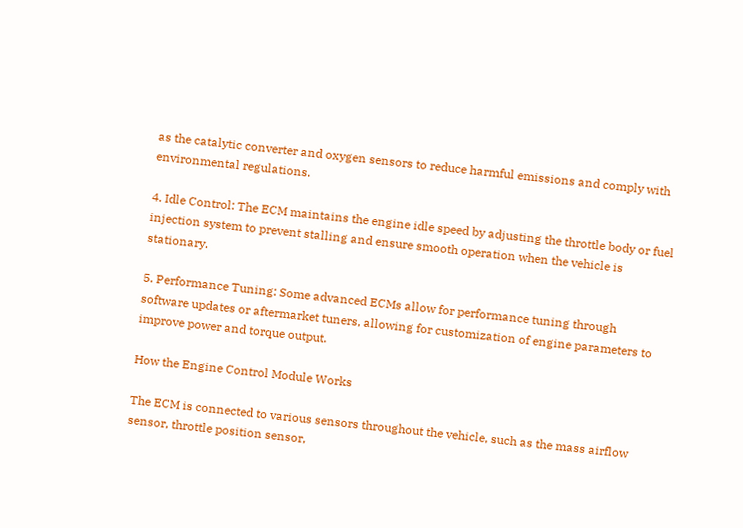as the catalytic converter and oxygen sensors to reduce harmful emissions and comply with environmental regulations.

4. Idle Control: The ECM maintains the engine idle speed by adjusting the throttle body or fuel injection system to prevent stalling and ensure smooth operation when the vehicle is stationary.

5. Performance Tuning: Some advanced ECMs allow for performance tuning through software updates or aftermarket tuners, allowing for customization of engine parameters to improve power and torque output.

How the Engine Control Module Works

The ECM is connected to various sensors throughout the vehicle, such as the mass airflow sensor, throttle position sensor,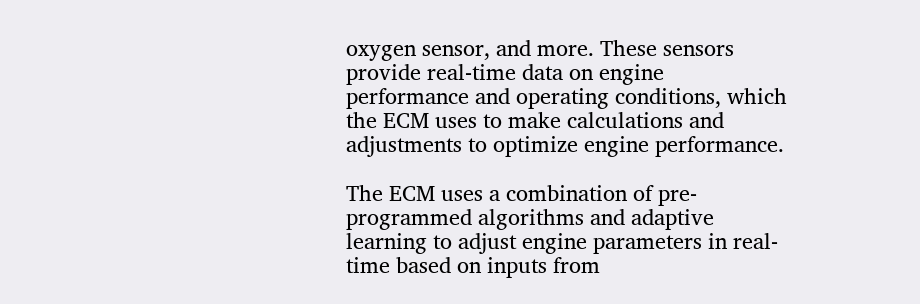oxygen sensor, and more. These sensors provide real-time data on engine performance and operating conditions, which the ECM uses to make calculations and adjustments to optimize engine performance.

The ECM uses a combination of pre-programmed algorithms and adaptive learning to adjust engine parameters in real-time based on inputs from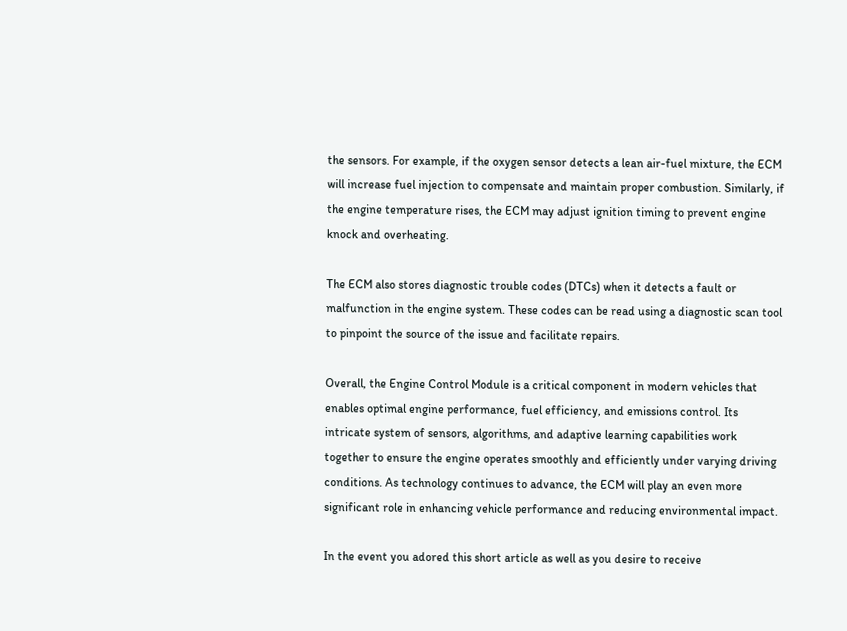the sensors. For example, if the oxygen sensor detects a lean air-fuel mixture, the ECM will increase fuel injection to compensate and maintain proper combustion. Similarly, if the engine temperature rises, the ECM may adjust ignition timing to prevent engine knock and overheating.

The ECM also stores diagnostic trouble codes (DTCs) when it detects a fault or malfunction in the engine system. These codes can be read using a diagnostic scan tool to pinpoint the source of the issue and facilitate repairs.

Overall, the Engine Control Module is a critical component in modern vehicles that enables optimal engine performance, fuel efficiency, and emissions control. Its intricate system of sensors, algorithms, and adaptive learning capabilities work together to ensure the engine operates smoothly and efficiently under varying driving conditions. As technology continues to advance, the ECM will play an even more significant role in enhancing vehicle performance and reducing environmental impact.

In the event you adored this short article as well as you desire to receive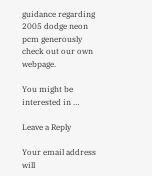guidance regarding 2005 dodge neon pcm generously check out our own webpage.

You might be interested in …

Leave a Reply

Your email address will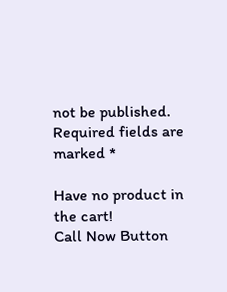not be published. Required fields are marked *

Have no product in the cart!
Call Now Button